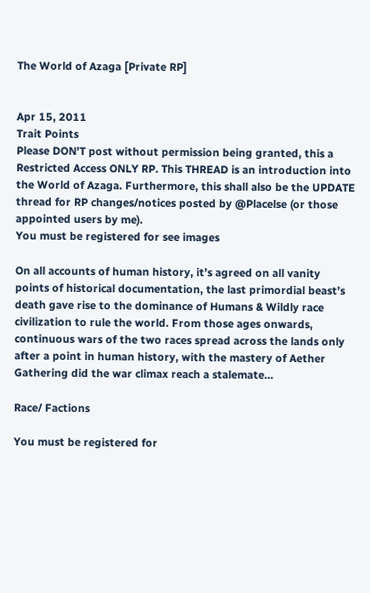The World of Azaga [Private RP]


Apr 15, 2011
Trait Points
Please DON'T post without permission being granted, this a Restricted Access ONLY RP. This THREAD is an introduction into the World of Azaga. Furthermore, this shall also be the UPDATE thread for RP changes/notices posted by @Placelse (or those appointed users by me).
You must be registered for see images

On all accounts of human history, it’s agreed on all vanity points of historical documentation, the last primordial beast’s death gave rise to the dominance of Humans & Wildly race civilization to rule the world. From those ages onwards, continuous wars of the two races spread across the lands only after a point in human history, with the mastery of Aether Gathering did the war climax reach a stalemate…

Race/ Factions

You must be registered for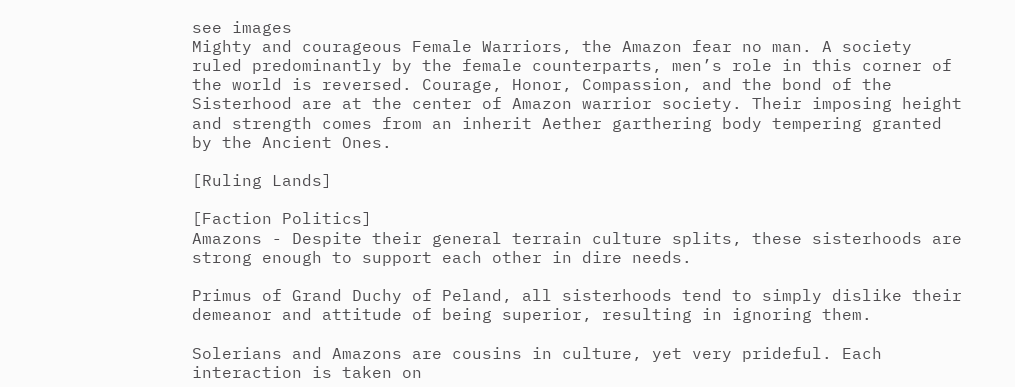see images
Mighty and courageous Female Warriors, the Amazon fear no man. A society ruled predominantly by the female counterparts, men’s role in this corner of the world is reversed. Courage, Honor, Compassion, and the bond of the Sisterhood are at the center of Amazon warrior society. Their imposing height and strength comes from an inherit Aether garthering body tempering granted by the Ancient Ones.

[Ruling Lands]

[Faction Politics]
Amazons - Despite their general terrain culture splits, these sisterhoods are strong enough to support each other in dire needs.

Primus of Grand Duchy of Peland, all sisterhoods tend to simply dislike their demeanor and attitude of being superior, resulting in ignoring them.

Solerians and Amazons are cousins in culture, yet very prideful. Each interaction is taken on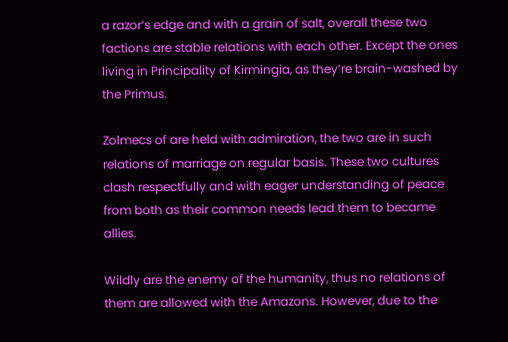a razor’s edge and with a grain of salt, overall these two factions are stable relations with each other. Except the ones living in Principality of Kirmingia, as they’re brain-washed by the Primus.

Zolmecs of are held with admiration, the two are in such relations of marriage on regular basis. These two cultures clash respectfully and with eager understanding of peace from both as their common needs lead them to became allies.

Wildly are the enemy of the humanity, thus no relations of them are allowed with the Amazons. However, due to the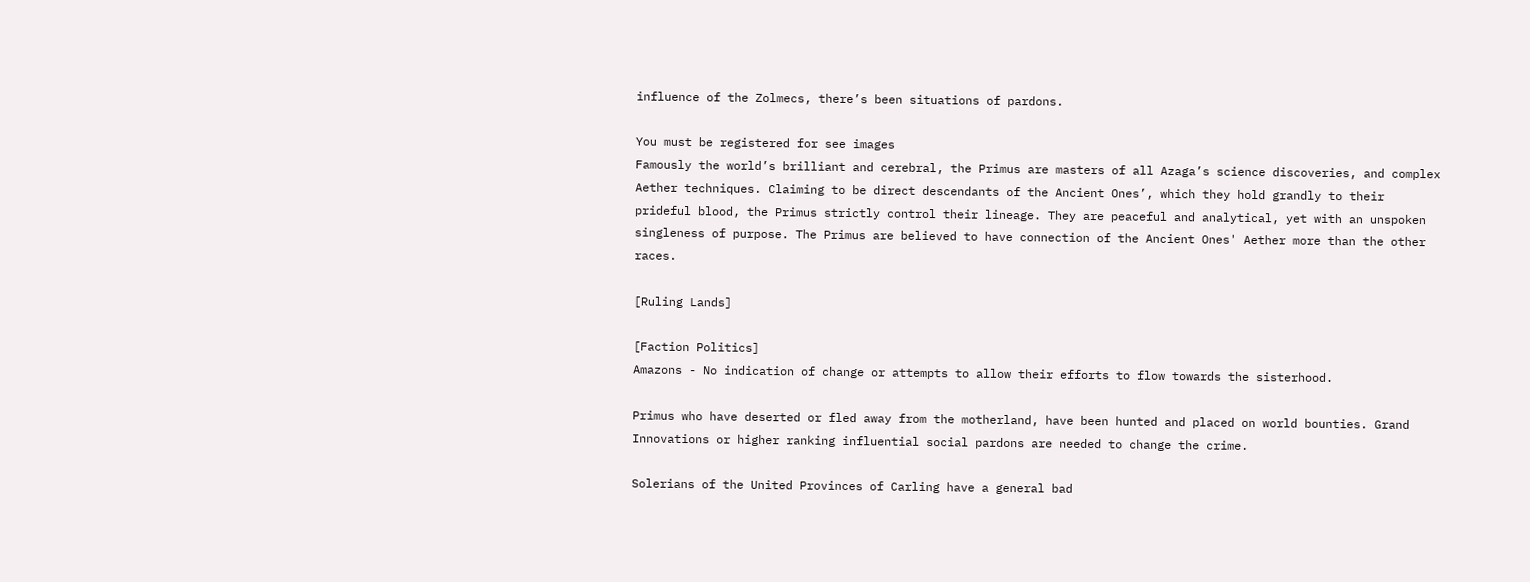influence of the Zolmecs, there’s been situations of pardons.

You must be registered for see images
Famously the world’s brilliant and cerebral, the Primus are masters of all Azaga’s science discoveries, and complex Aether techniques. Claiming to be direct descendants of the Ancient Ones’, which they hold grandly to their prideful blood, the Primus strictly control their lineage. They are peaceful and analytical, yet with an unspoken singleness of purpose. The Primus are believed to have connection of the Ancient Ones' Aether more than the other races.

[Ruling Lands]

[Faction Politics]
Amazons - No indication of change or attempts to allow their efforts to flow towards the sisterhood.

Primus who have deserted or fled away from the motherland, have been hunted and placed on world bounties. Grand Innovations or higher ranking influential social pardons are needed to change the crime.

Solerians of the United Provinces of Carling have a general bad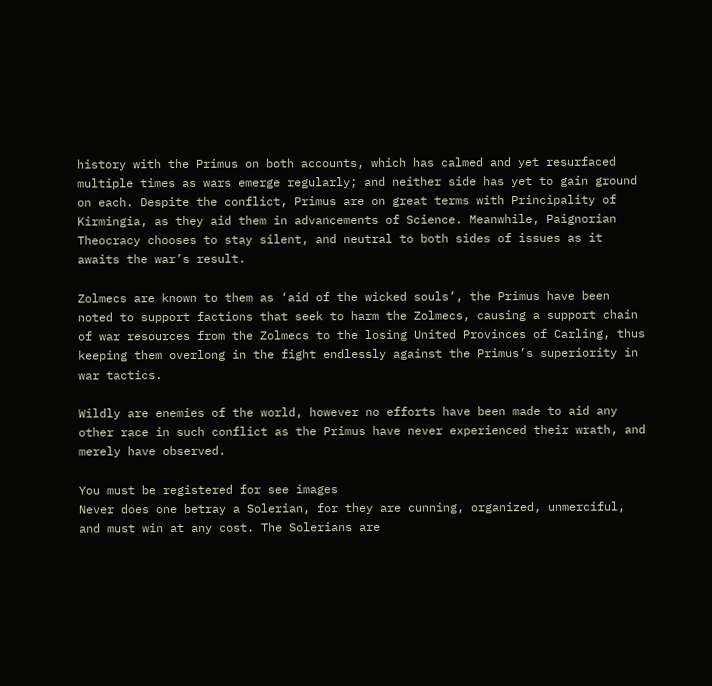history with the Primus on both accounts, which has calmed and yet resurfaced multiple times as wars emerge regularly; and neither side has yet to gain ground on each. Despite the conflict, Primus are on great terms with Principality of Kirmingia, as they aid them in advancements of Science. Meanwhile, Paignorian Theocracy chooses to stay silent, and neutral to both sides of issues as it awaits the war’s result.

Zolmecs are known to them as ‘aid of the wicked souls’, the Primus have been noted to support factions that seek to harm the Zolmecs, causing a support chain of war resources from the Zolmecs to the losing United Provinces of Carling, thus keeping them overlong in the fight endlessly against the Primus’s superiority in war tactics.

Wildly are enemies of the world, however no efforts have been made to aid any other race in such conflict as the Primus have never experienced their wrath, and merely have observed.

You must be registered for see images
Never does one betray a Solerian, for they are cunning, organized, unmerciful, and must win at any cost. The Solerians are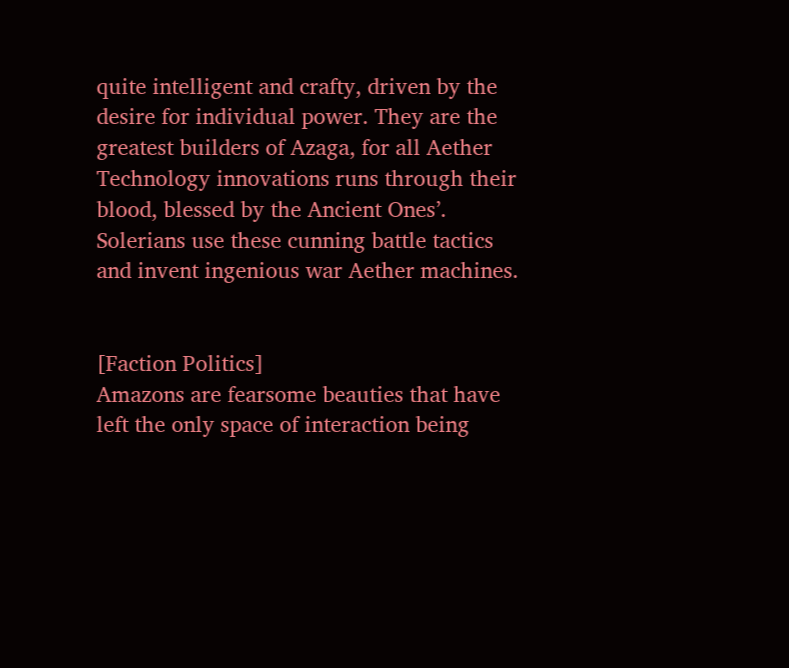quite intelligent and crafty, driven by the desire for individual power. They are the greatest builders of Azaga, for all Aether Technology innovations runs through their blood, blessed by the Ancient Ones’. Solerians use these cunning battle tactics and invent ingenious war Aether machines.


[Faction Politics]
Amazons are fearsome beauties that have left the only space of interaction being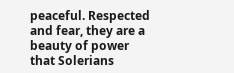peaceful. Respected and fear, they are a beauty of power that Solerians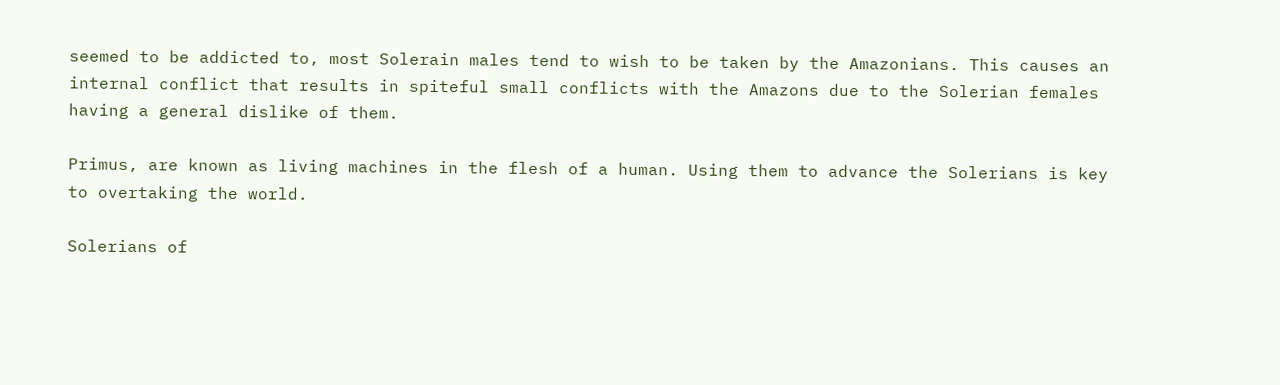seemed to be addicted to, most Solerain males tend to wish to be taken by the Amazonians. This causes an internal conflict that results in spiteful small conflicts with the Amazons due to the Solerian females having a general dislike of them.

Primus, are known as living machines in the flesh of a human. Using them to advance the Solerians is key to overtaking the world.

Solerians of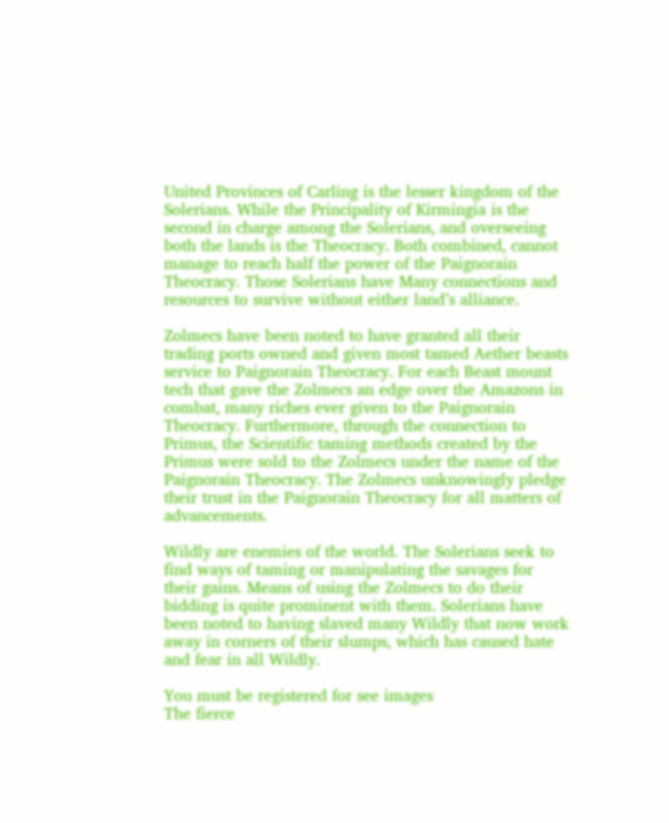United Provinces of Carling is the lesser kingdom of the Solerians. While the Principality of Kirmingia is the second in charge among the Solerians, and overseeing both the lands is the Theocracy. Both combined, cannot manage to reach half the power of the Paignorain Theocracy. Those Solerians have Many connections and resources to survive without either land’s alliance.

Zolmecs have been noted to have granted all their trading ports owned and given most tamed Aether beasts service to Paignorain Theocracy. For each Beast mount tech that gave the Zolmecs an edge over the Amazons in combat, many riches ever given to the Paignorain Theocracy. Furthermore, through the connection to Primus, the Scientific taming methods created by the Primus were sold to the Zolmecs under the name of the Paignorain Theocracy. The Zolmecs unknowingly pledge their trust in the Paignorain Theocracy for all matters of advancements.

Wildly are enemies of the world. The Solerians seek to find ways of taming or manipulating the savages for their gains. Means of using the Zolmecs to do their bidding is quite prominent with them. Solerians have been noted to having slaved many Wildly that now work away in corners of their slumps, which has caused hate and fear in all Wildly.

You must be registered for see images
The fierce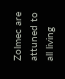Zolmec are attuned to all living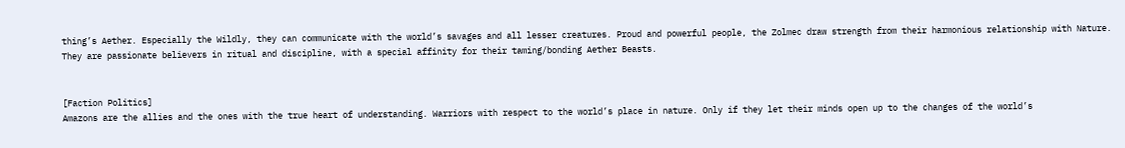thing’s Aether. Especially the Wildly, they can communicate with the world’s savages and all lesser creatures. Proud and powerful people, the Zolmec draw strength from their harmonious relationship with Nature. They are passionate believers in ritual and discipline, with a special affinity for their taming/bonding Aether Beasts.


[Faction Politics]
Amazons are the allies and the ones with the true heart of understanding. Warriors with respect to the world’s place in nature. Only if they let their minds open up to the changes of the world’s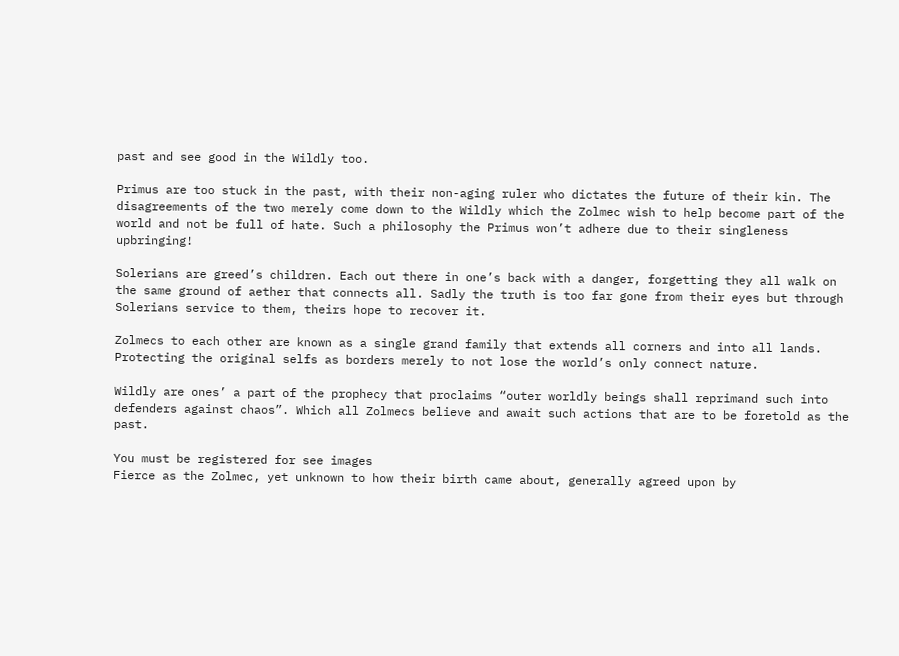past and see good in the Wildly too.

Primus are too stuck in the past, with their non-aging ruler who dictates the future of their kin. The disagreements of the two merely come down to the Wildly which the Zolmec wish to help become part of the world and not be full of hate. Such a philosophy the Primus won’t adhere due to their singleness upbringing!

Solerians are greed’s children. Each out there in one’s back with a danger, forgetting they all walk on the same ground of aether that connects all. Sadly the truth is too far gone from their eyes but through Solerians service to them, theirs hope to recover it.

Zolmecs to each other are known as a single grand family that extends all corners and into all lands. Protecting the original selfs as borders merely to not lose the world’s only connect nature.

Wildly are ones’ a part of the prophecy that proclaims “outer worldly beings shall reprimand such into defenders against chaos”. Which all Zolmecs believe and await such actions that are to be foretold as the past.

You must be registered for see images
Fierce as the Zolmec, yet unknown to how their birth came about, generally agreed upon by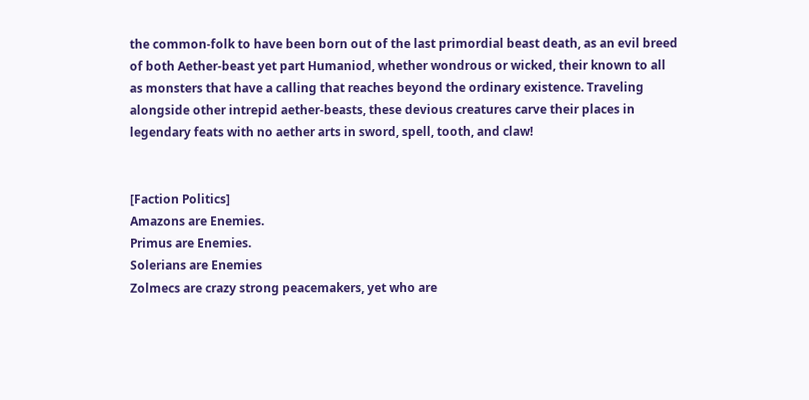the common-folk to have been born out of the last primordial beast death, as an evil breed of both Aether-beast yet part Humaniod, whether wondrous or wicked, their known to all as monsters that have a calling that reaches beyond the ordinary existence. Traveling alongside other intrepid aether-beasts, these devious creatures carve their places in legendary feats with no aether arts in sword, spell, tooth, and claw!


[Faction Politics]
Amazons are Enemies.
Primus are Enemies.
Solerians are Enemies
Zolmecs are crazy strong peacemakers, yet who are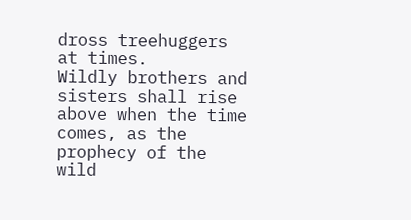dross treehuggers at times.
Wildly brothers and sisters shall rise above when the time comes, as the prophecy of the wild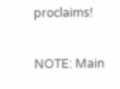proclaims!

NOTE: Main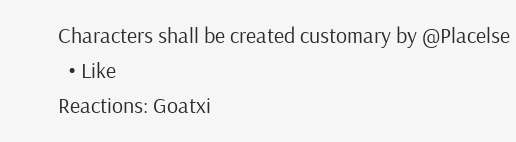Characters shall be created customary by @Placelse
  • Like
Reactions: Goatxi